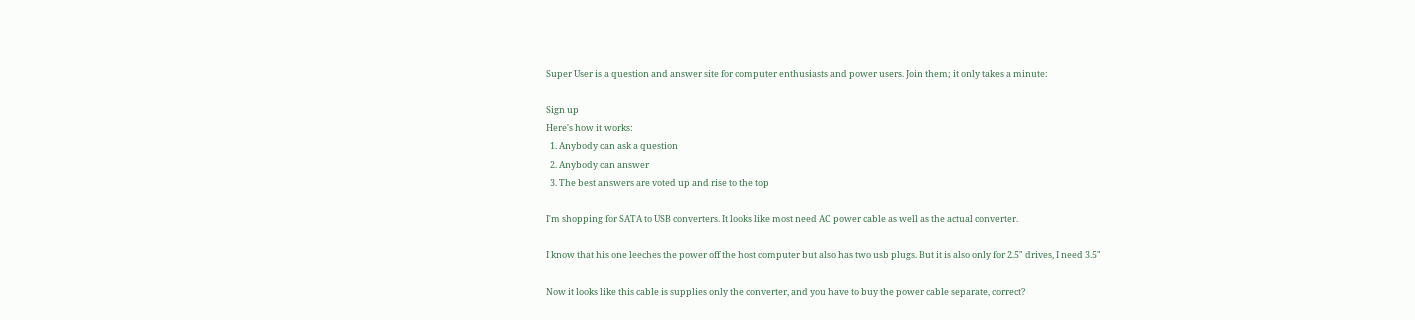Super User is a question and answer site for computer enthusiasts and power users. Join them; it only takes a minute:

Sign up
Here's how it works:
  1. Anybody can ask a question
  2. Anybody can answer
  3. The best answers are voted up and rise to the top

I'm shopping for SATA to USB converters. It looks like most need AC power cable as well as the actual converter.

I know that his one leeches the power off the host computer but also has two usb plugs. But it is also only for 2.5" drives, I need 3.5"

Now it looks like this cable is supplies only the converter, and you have to buy the power cable separate, correct?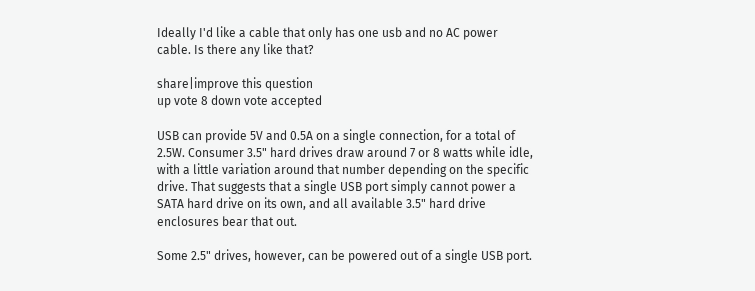Ideally I'd like a cable that only has one usb and no AC power cable. Is there any like that?

share|improve this question
up vote 8 down vote accepted

USB can provide 5V and 0.5A on a single connection, for a total of 2.5W. Consumer 3.5" hard drives draw around 7 or 8 watts while idle, with a little variation around that number depending on the specific drive. That suggests that a single USB port simply cannot power a SATA hard drive on its own, and all available 3.5" hard drive enclosures bear that out.

Some 2.5" drives, however, can be powered out of a single USB port.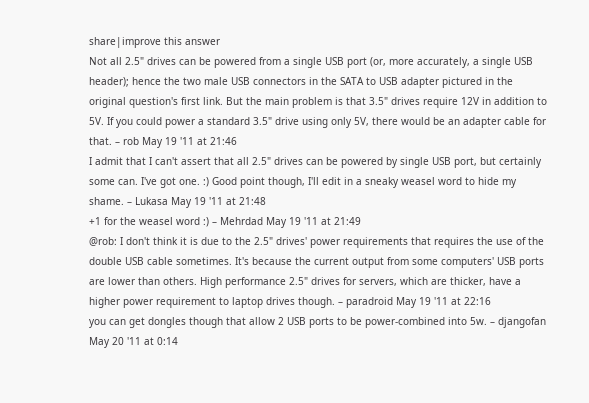share|improve this answer
Not all 2.5" drives can be powered from a single USB port (or, more accurately, a single USB header); hence the two male USB connectors in the SATA to USB adapter pictured in the original question's first link. But the main problem is that 3.5" drives require 12V in addition to 5V. If you could power a standard 3.5" drive using only 5V, there would be an adapter cable for that. – rob May 19 '11 at 21:46
I admit that I can't assert that all 2.5" drives can be powered by single USB port, but certainly some can. I've got one. :) Good point though, I'll edit in a sneaky weasel word to hide my shame. – Lukasa May 19 '11 at 21:48
+1 for the weasel word :) – Mehrdad May 19 '11 at 21:49
@rob: I don't think it is due to the 2.5" drives' power requirements that requires the use of the double USB cable sometimes. It's because the current output from some computers' USB ports are lower than others. High performance 2.5" drives for servers, which are thicker, have a higher power requirement to laptop drives though. – paradroid May 19 '11 at 22:16
you can get dongles though that allow 2 USB ports to be power-combined into 5w. – djangofan May 20 '11 at 0:14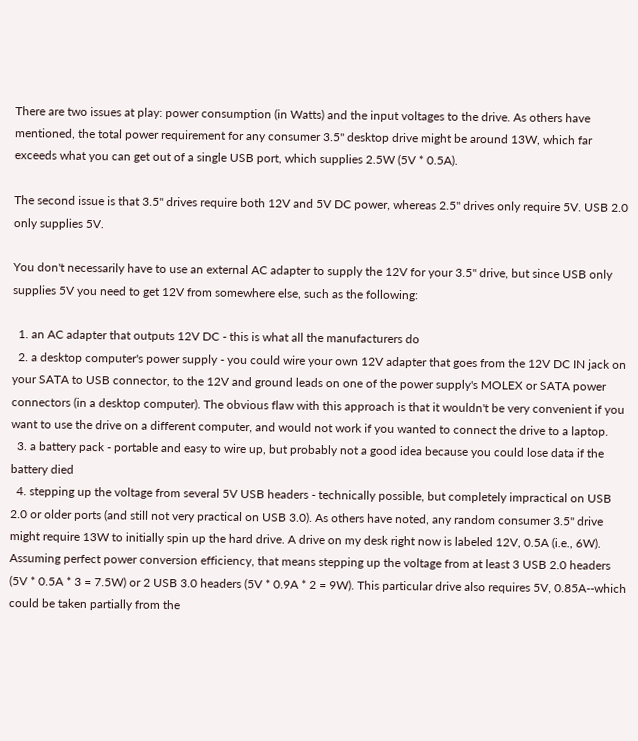There are two issues at play: power consumption (in Watts) and the input voltages to the drive. As others have mentioned, the total power requirement for any consumer 3.5" desktop drive might be around 13W, which far exceeds what you can get out of a single USB port, which supplies 2.5W (5V * 0.5A).

The second issue is that 3.5" drives require both 12V and 5V DC power, whereas 2.5" drives only require 5V. USB 2.0 only supplies 5V.

You don't necessarily have to use an external AC adapter to supply the 12V for your 3.5" drive, but since USB only supplies 5V you need to get 12V from somewhere else, such as the following:

  1. an AC adapter that outputs 12V DC - this is what all the manufacturers do
  2. a desktop computer's power supply - you could wire your own 12V adapter that goes from the 12V DC IN jack on your SATA to USB connector, to the 12V and ground leads on one of the power supply's MOLEX or SATA power connectors (in a desktop computer). The obvious flaw with this approach is that it wouldn't be very convenient if you want to use the drive on a different computer, and would not work if you wanted to connect the drive to a laptop.
  3. a battery pack - portable and easy to wire up, but probably not a good idea because you could lose data if the battery died
  4. stepping up the voltage from several 5V USB headers - technically possible, but completely impractical on USB 2.0 or older ports (and still not very practical on USB 3.0). As others have noted, any random consumer 3.5" drive might require 13W to initially spin up the hard drive. A drive on my desk right now is labeled 12V, 0.5A (i.e., 6W). Assuming perfect power conversion efficiency, that means stepping up the voltage from at least 3 USB 2.0 headers (5V * 0.5A * 3 = 7.5W) or 2 USB 3.0 headers (5V * 0.9A * 2 = 9W). This particular drive also requires 5V, 0.85A--which could be taken partially from the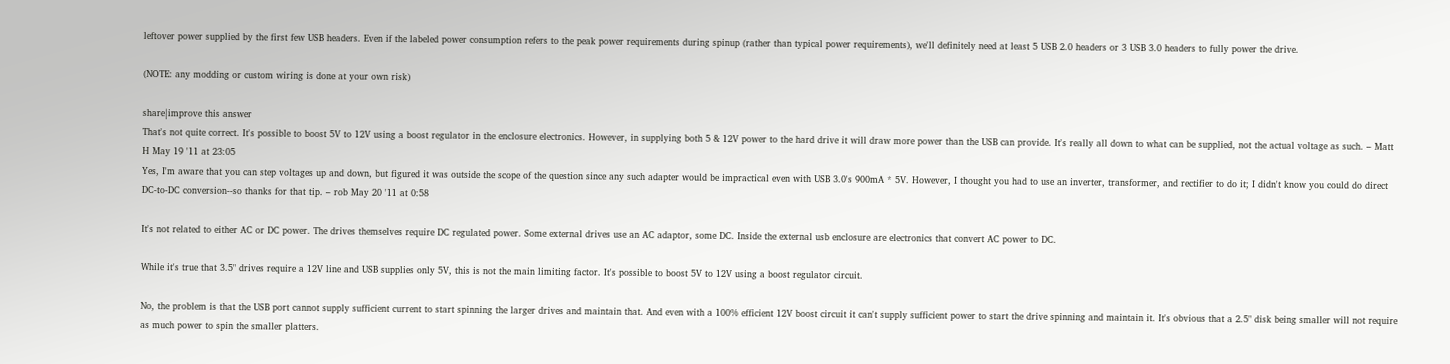leftover power supplied by the first few USB headers. Even if the labeled power consumption refers to the peak power requirements during spinup (rather than typical power requirements), we'll definitely need at least 5 USB 2.0 headers or 3 USB 3.0 headers to fully power the drive.

(NOTE: any modding or custom wiring is done at your own risk)

share|improve this answer
That's not quite correct. It's possible to boost 5V to 12V using a boost regulator in the enclosure electronics. However, in supplying both 5 & 12V power to the hard drive it will draw more power than the USB can provide. It's really all down to what can be supplied, not the actual voltage as such. – Matt H May 19 '11 at 23:05
Yes, I'm aware that you can step voltages up and down, but figured it was outside the scope of the question since any such adapter would be impractical even with USB 3.0's 900mA * 5V. However, I thought you had to use an inverter, transformer, and rectifier to do it; I didn't know you could do direct DC-to-DC conversion--so thanks for that tip. – rob May 20 '11 at 0:58

It's not related to either AC or DC power. The drives themselves require DC regulated power. Some external drives use an AC adaptor, some DC. Inside the external usb enclosure are electronics that convert AC power to DC.

While it's true that 3.5" drives require a 12V line and USB supplies only 5V, this is not the main limiting factor. It's possible to boost 5V to 12V using a boost regulator circuit.

No, the problem is that the USB port cannot supply sufficient current to start spinning the larger drives and maintain that. And even with a 100% efficient 12V boost circuit it can't supply sufficient power to start the drive spinning and maintain it. It's obvious that a 2.5" disk being smaller will not require as much power to spin the smaller platters.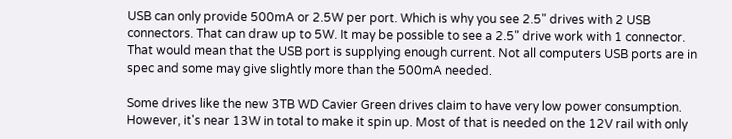USB can only provide 500mA or 2.5W per port. Which is why you see 2.5" drives with 2 USB connectors. That can draw up to 5W. It may be possible to see a 2.5" drive work with 1 connector. That would mean that the USB port is supplying enough current. Not all computers USB ports are in spec and some may give slightly more than the 500mA needed.

Some drives like the new 3TB WD Cavier Green drives claim to have very low power consumption. However, it's near 13W in total to make it spin up. Most of that is needed on the 12V rail with only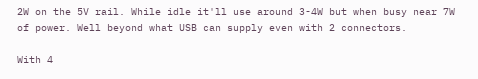2W on the 5V rail. While idle it'll use around 3-4W but when busy near 7W of power. Well beyond what USB can supply even with 2 connectors.

With 4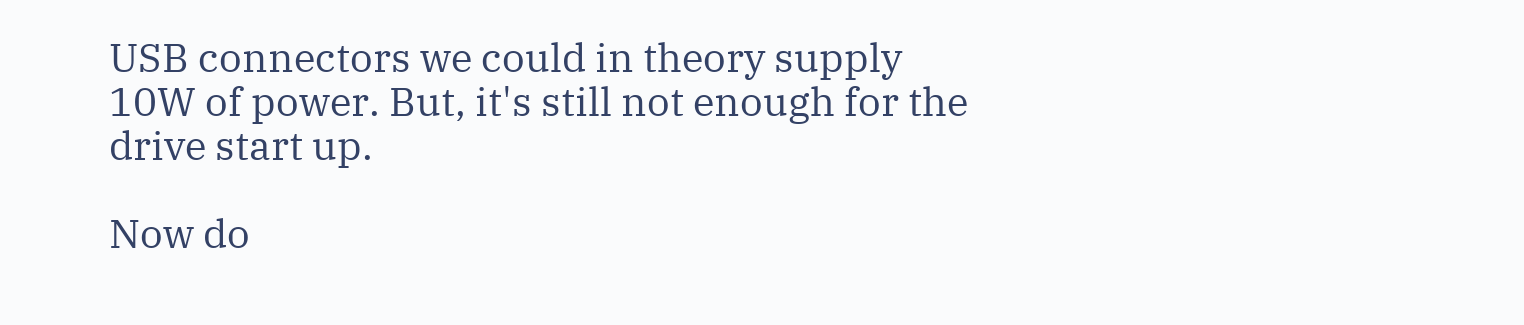USB connectors we could in theory supply 10W of power. But, it's still not enough for the drive start up.

Now do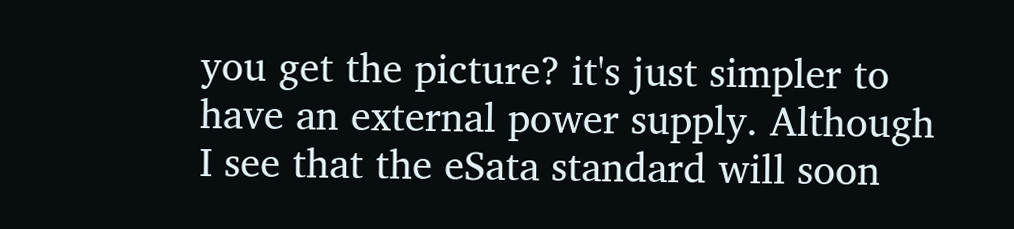you get the picture? it's just simpler to have an external power supply. Although I see that the eSata standard will soon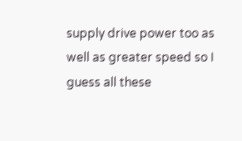supply drive power too as well as greater speed so I guess all these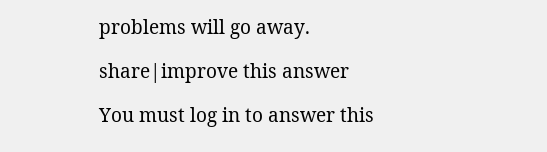problems will go away.

share|improve this answer

You must log in to answer this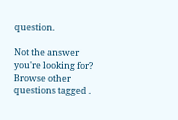question.

Not the answer you're looking for? Browse other questions tagged .